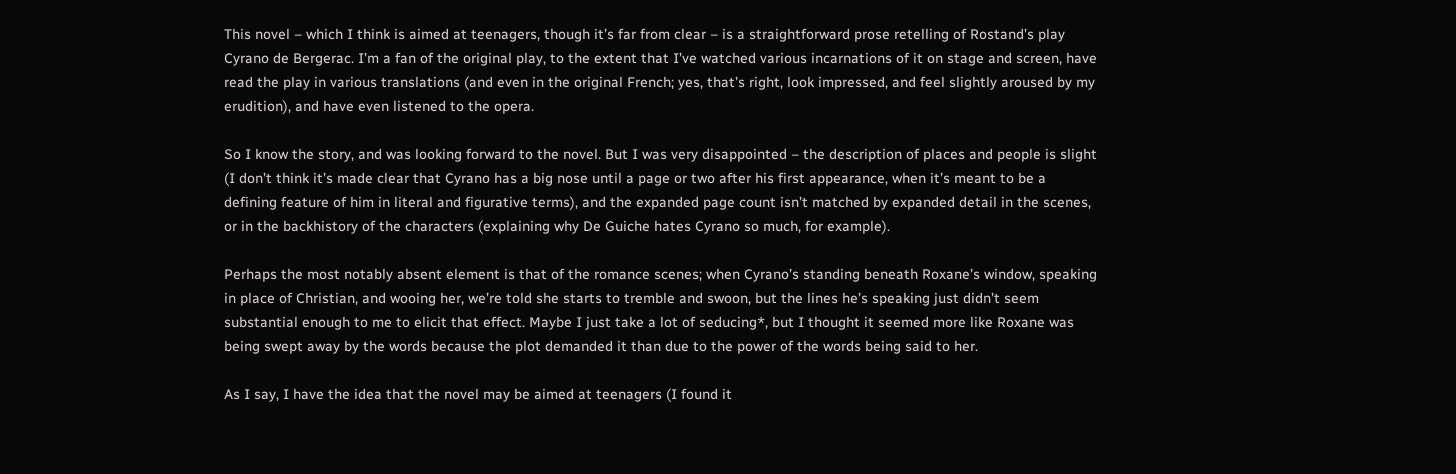This novel – which I think is aimed at teenagers, though it’s far from clear – is a straightforward prose retelling of Rostand’s play Cyrano de Bergerac. I’m a fan of the original play, to the extent that I’ve watched various incarnations of it on stage and screen, have read the play in various translations (and even in the original French; yes, that’s right, look impressed, and feel slightly aroused by my erudition), and have even listened to the opera.

So I know the story, and was looking forward to the novel. But I was very disappointed – the description of places and people is slight (I don’t think it’s made clear that Cyrano has a big nose until a page or two after his first appearance, when it’s meant to be a defining feature of him in literal and figurative terms), and the expanded page count isn’t matched by expanded detail in the scenes, or in the backhistory of the characters (explaining why De Guiche hates Cyrano so much, for example).

Perhaps the most notably absent element is that of the romance scenes; when Cyrano’s standing beneath Roxane’s window, speaking in place of Christian, and wooing her, we’re told she starts to tremble and swoon, but the lines he’s speaking just didn’t seem substantial enough to me to elicit that effect. Maybe I just take a lot of seducing*, but I thought it seemed more like Roxane was being swept away by the words because the plot demanded it than due to the power of the words being said to her.

As I say, I have the idea that the novel may be aimed at teenagers (I found it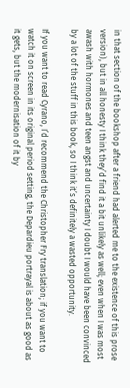in that section of the bookshop after a friend had alerted me to the existence of this prose version), but in all honesty I think they’d find it a bit unlikely as well; even when I was most awash with hormones and teen angst and uncertainty I doubt I would have been convinced by a lot of the stuff in this book, so I think it’s definitely a wasted opportunity.

If you want to read Cyrano, I’d recommend the Christopher Fry translation; if you want to watch it on screen in its original period setting, the Depardieu portrayal is about as good as it gets, but the modernisation of it by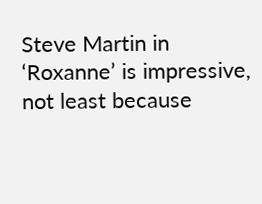Steve Martin in ‘Roxanne’ is impressive, not least because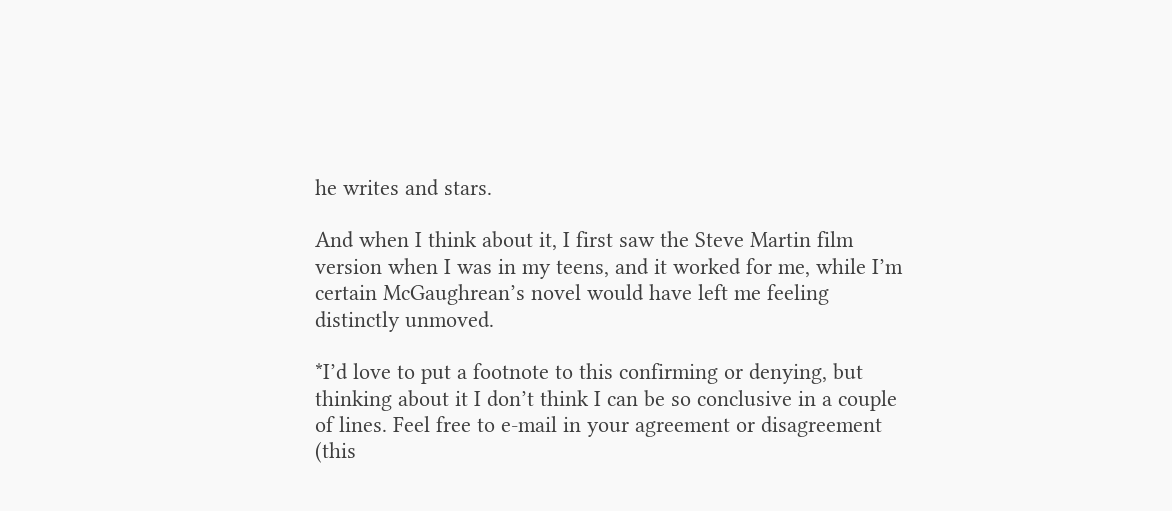he writes and stars.

And when I think about it, I first saw the Steve Martin film version when I was in my teens, and it worked for me, while I’m certain McGaughrean’s novel would have left me feeling distinctly unmoved.

*I’d love to put a footnote to this confirming or denying, but thinking about it I don’t think I can be so conclusive in a couple of lines. Feel free to e-mail in your agreement or disagreement (this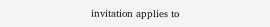invitation applies to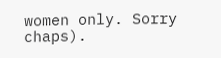women only. Sorry chaps).